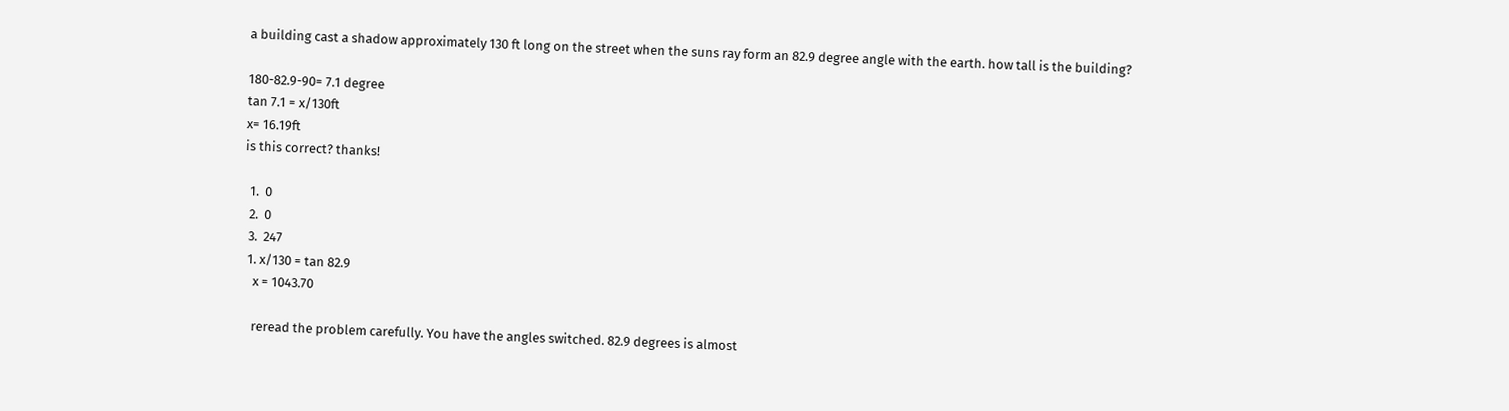a building cast a shadow approximately 130 ft long on the street when the suns ray form an 82.9 degree angle with the earth. how tall is the building?

180-82.9-90= 7.1 degree
tan 7.1 = x/130ft
x= 16.19ft
is this correct? thanks!

  1.  0
  2.  0
  3.  247
  1. x/130 = tan 82.9
    x = 1043.70

    reread the problem carefully. You have the angles switched. 82.9 degrees is almost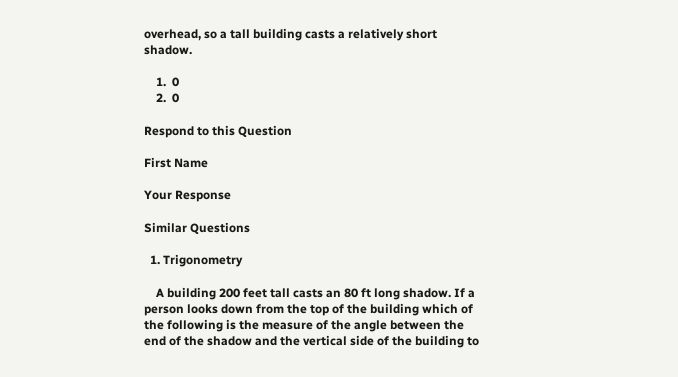overhead, so a tall building casts a relatively short shadow.

    1.  0
    2.  0

Respond to this Question

First Name

Your Response

Similar Questions

  1. Trigonometry

    A building 200 feet tall casts an 80 ft long shadow. If a person looks down from the top of the building which of the following is the measure of the angle between the end of the shadow and the vertical side of the building to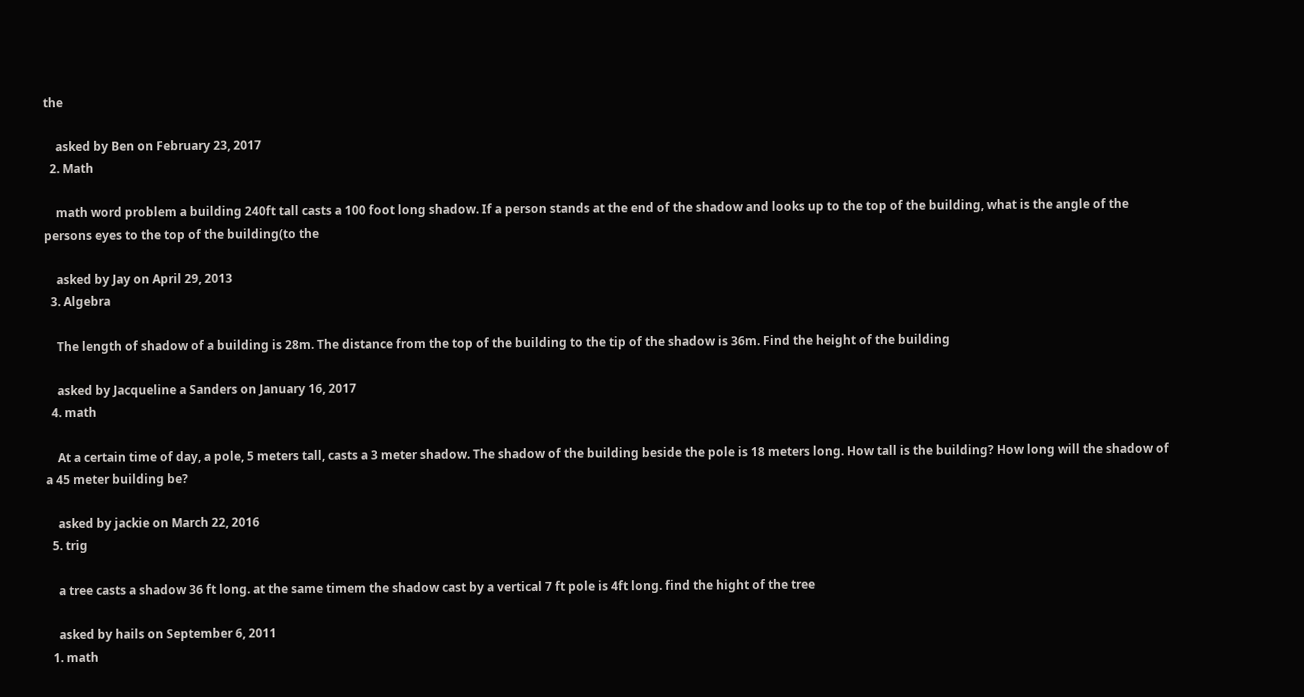the

    asked by Ben on February 23, 2017
  2. Math

    math word problem a building 240ft tall casts a 100 foot long shadow. If a person stands at the end of the shadow and looks up to the top of the building, what is the angle of the persons eyes to the top of the building(to the

    asked by Jay on April 29, 2013
  3. Algebra

    The length of shadow of a building is 28m. The distance from the top of the building to the tip of the shadow is 36m. Find the height of the building

    asked by Jacqueline a Sanders on January 16, 2017
  4. math

    At a certain time of day, a pole, 5 meters tall, casts a 3 meter shadow. The shadow of the building beside the pole is 18 meters long. How tall is the building? How long will the shadow of a 45 meter building be?

    asked by jackie on March 22, 2016
  5. trig

    a tree casts a shadow 36 ft long. at the same timem the shadow cast by a vertical 7 ft pole is 4ft long. find the hight of the tree

    asked by hails on September 6, 2011
  1. math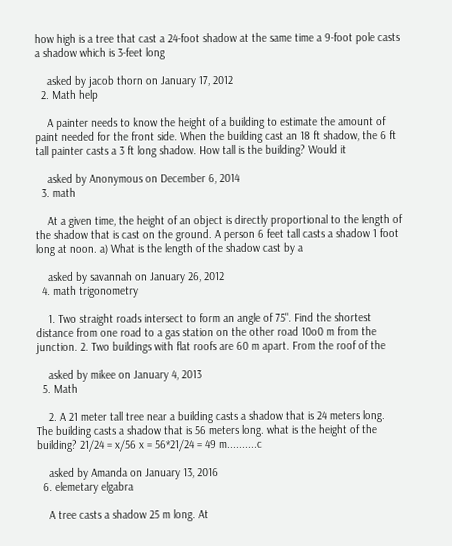how high is a tree that cast a 24-foot shadow at the same time a 9-foot pole casts a shadow which is 3-feet long

    asked by jacob thorn on January 17, 2012
  2. Math help

    A painter needs to know the height of a building to estimate the amount of paint needed for the front side. When the building cast an 18 ft shadow, the 6 ft tall painter casts a 3 ft long shadow. How tall is the building? Would it

    asked by Anonymous on December 6, 2014
  3. math

    At a given time, the height of an object is directly proportional to the length of the shadow that is cast on the ground. A person 6 feet tall casts a shadow 1 foot long at noon. a) What is the length of the shadow cast by a

    asked by savannah on January 26, 2012
  4. math trigonometry

    1. Two straight roads intersect to form an angle of 75". Find the shortest distance from one road to a gas station on the other road 10o0 m from the junction. 2. Two buildings with flat roofs are 60 m apart. From the roof of the

    asked by mikee on January 4, 2013
  5. Math

    2. A 21 meter tall tree near a building casts a shadow that is 24 meters long. The building casts a shadow that is 56 meters long. what is the height of the building? 21/24 = x/56 x = 56*21/24 = 49 m..........c

    asked by Amanda on January 13, 2016
  6. elemetary elgabra

    A tree casts a shadow 25 m long. At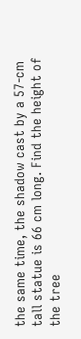the same time, the shadow cast by a 57-cm tall statue is 66 cm long. Find the height of the tree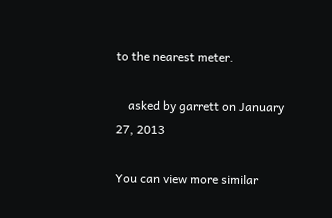to the nearest meter.

    asked by garrett on January 27, 2013

You can view more similar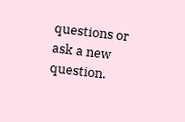questions or ask a new question.